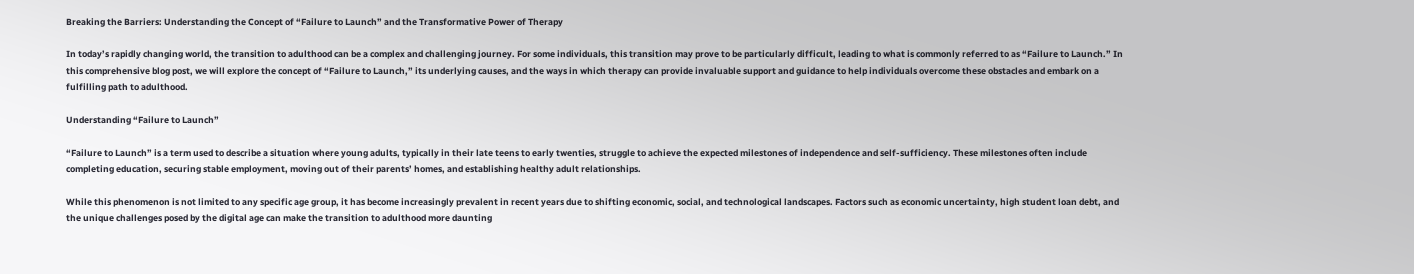Breaking the Barriers: Understanding the Concept of “Failure to Launch” and the Transformative Power of Therapy

In today’s rapidly changing world, the transition to adulthood can be a complex and challenging journey. For some individuals, this transition may prove to be particularly difficult, leading to what is commonly referred to as “Failure to Launch.” In this comprehensive blog post, we will explore the concept of “Failure to Launch,” its underlying causes, and the ways in which therapy can provide invaluable support and guidance to help individuals overcome these obstacles and embark on a fulfilling path to adulthood.

Understanding “Failure to Launch”

“Failure to Launch” is a term used to describe a situation where young adults, typically in their late teens to early twenties, struggle to achieve the expected milestones of independence and self-sufficiency. These milestones often include completing education, securing stable employment, moving out of their parents’ homes, and establishing healthy adult relationships.

While this phenomenon is not limited to any specific age group, it has become increasingly prevalent in recent years due to shifting economic, social, and technological landscapes. Factors such as economic uncertainty, high student loan debt, and the unique challenges posed by the digital age can make the transition to adulthood more daunting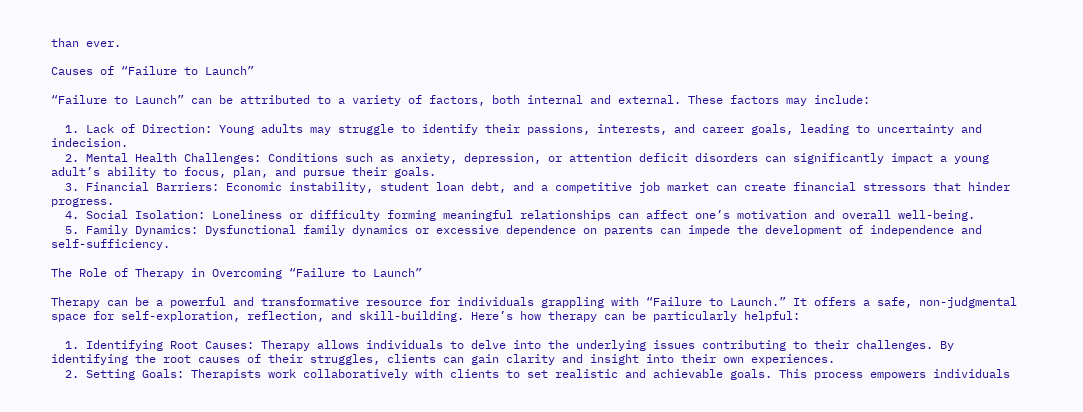than ever.

Causes of “Failure to Launch”

“Failure to Launch” can be attributed to a variety of factors, both internal and external. These factors may include:

  1. Lack of Direction: Young adults may struggle to identify their passions, interests, and career goals, leading to uncertainty and indecision.
  2. Mental Health Challenges: Conditions such as anxiety, depression, or attention deficit disorders can significantly impact a young adult’s ability to focus, plan, and pursue their goals.
  3. Financial Barriers: Economic instability, student loan debt, and a competitive job market can create financial stressors that hinder progress.
  4. Social Isolation: Loneliness or difficulty forming meaningful relationships can affect one’s motivation and overall well-being.
  5. Family Dynamics: Dysfunctional family dynamics or excessive dependence on parents can impede the development of independence and self-sufficiency.

The Role of Therapy in Overcoming “Failure to Launch”

Therapy can be a powerful and transformative resource for individuals grappling with “Failure to Launch.” It offers a safe, non-judgmental space for self-exploration, reflection, and skill-building. Here’s how therapy can be particularly helpful:

  1. Identifying Root Causes: Therapy allows individuals to delve into the underlying issues contributing to their challenges. By identifying the root causes of their struggles, clients can gain clarity and insight into their own experiences.
  2. Setting Goals: Therapists work collaboratively with clients to set realistic and achievable goals. This process empowers individuals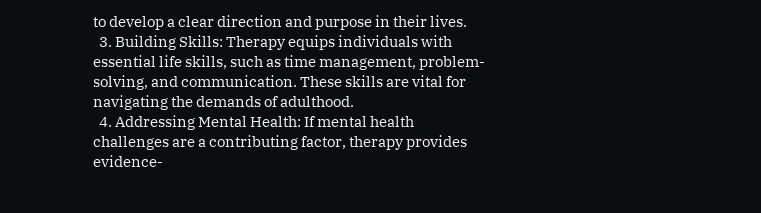to develop a clear direction and purpose in their lives.
  3. Building Skills: Therapy equips individuals with essential life skills, such as time management, problem-solving, and communication. These skills are vital for navigating the demands of adulthood.
  4. Addressing Mental Health: If mental health challenges are a contributing factor, therapy provides evidence-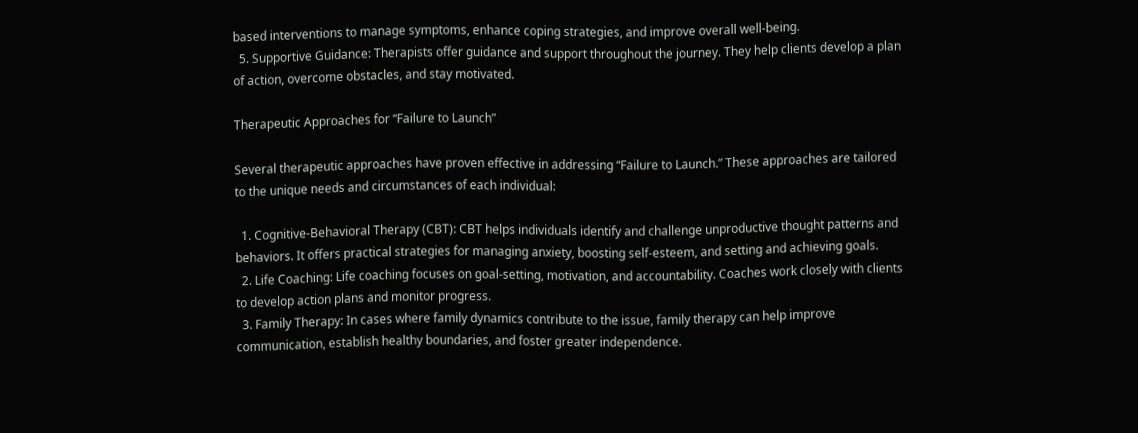based interventions to manage symptoms, enhance coping strategies, and improve overall well-being.
  5. Supportive Guidance: Therapists offer guidance and support throughout the journey. They help clients develop a plan of action, overcome obstacles, and stay motivated.

Therapeutic Approaches for “Failure to Launch”

Several therapeutic approaches have proven effective in addressing “Failure to Launch.” These approaches are tailored to the unique needs and circumstances of each individual:

  1. Cognitive-Behavioral Therapy (CBT): CBT helps individuals identify and challenge unproductive thought patterns and behaviors. It offers practical strategies for managing anxiety, boosting self-esteem, and setting and achieving goals.
  2. Life Coaching: Life coaching focuses on goal-setting, motivation, and accountability. Coaches work closely with clients to develop action plans and monitor progress.
  3. Family Therapy: In cases where family dynamics contribute to the issue, family therapy can help improve communication, establish healthy boundaries, and foster greater independence.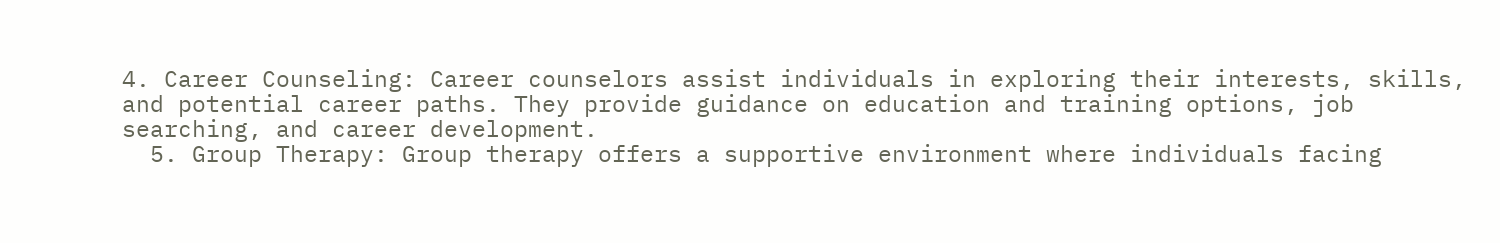4. Career Counseling: Career counselors assist individuals in exploring their interests, skills, and potential career paths. They provide guidance on education and training options, job searching, and career development.
  5. Group Therapy: Group therapy offers a supportive environment where individuals facing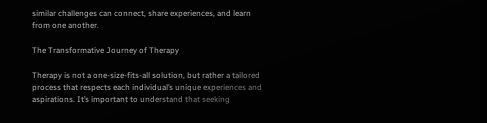similar challenges can connect, share experiences, and learn from one another.

The Transformative Journey of Therapy

Therapy is not a one-size-fits-all solution, but rather a tailored process that respects each individual’s unique experiences and aspirations. It’s important to understand that seeking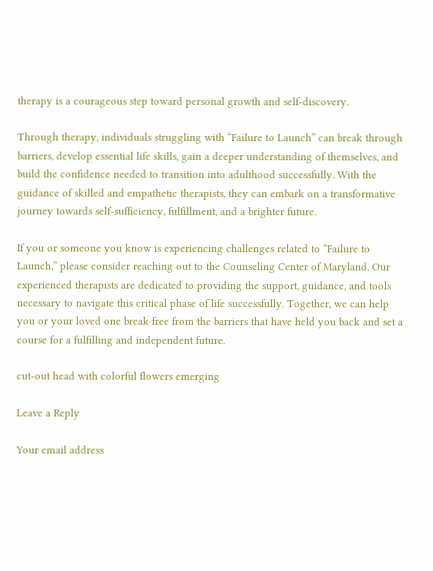therapy is a courageous step toward personal growth and self-discovery.

Through therapy, individuals struggling with “Failure to Launch” can break through barriers, develop essential life skills, gain a deeper understanding of themselves, and build the confidence needed to transition into adulthood successfully. With the guidance of skilled and empathetic therapists, they can embark on a transformative journey towards self-sufficiency, fulfillment, and a brighter future.

If you or someone you know is experiencing challenges related to “Failure to Launch,” please consider reaching out to the Counseling Center of Maryland. Our experienced therapists are dedicated to providing the support, guidance, and tools necessary to navigate this critical phase of life successfully. Together, we can help you or your loved one break free from the barriers that have held you back and set a course for a fulfilling and independent future.

cut-out head with colorful flowers emerging

Leave a Reply

Your email address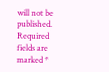will not be published. Required fields are marked *